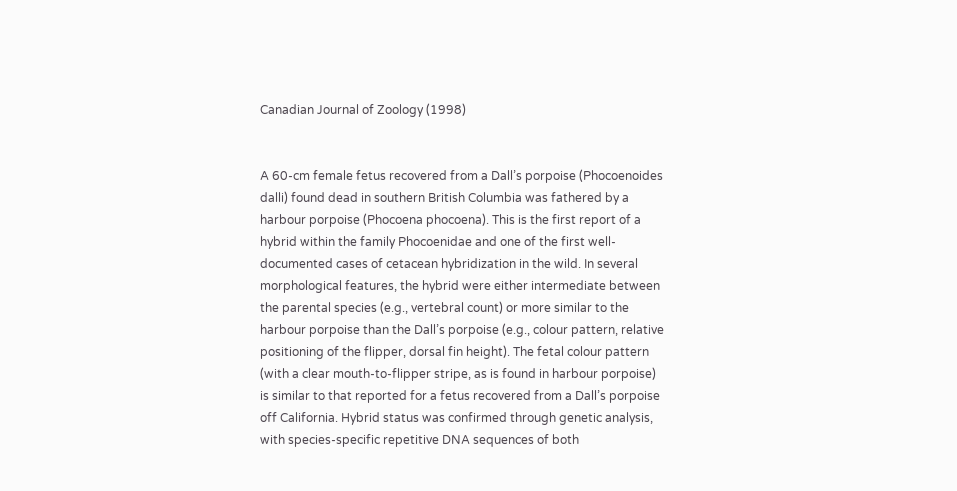Canadian Journal of Zoology (1998)


A 60-cm female fetus recovered from a Dall’s porpoise (Phocoenoides dalli) found dead in southern British Columbia was fathered by a harbour porpoise (Phocoena phocoena). This is the first report of a hybrid within the family Phocoenidae and one of the first well-documented cases of cetacean hybridization in the wild. In several morphological features, the hybrid were either intermediate between the parental species (e.g., vertebral count) or more similar to the harbour porpoise than the Dall’s porpoise (e.g., colour pattern, relative positioning of the flipper, dorsal fin height). The fetal colour pattern (with a clear mouth-to-flipper stripe, as is found in harbour porpoise) is similar to that reported for a fetus recovered from a Dall’s porpoise off California. Hybrid status was confirmed through genetic analysis, with species-specific repetitive DNA sequences of both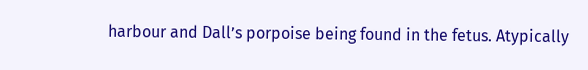harbour and Dall’s porpoise being found in the fetus. Atypically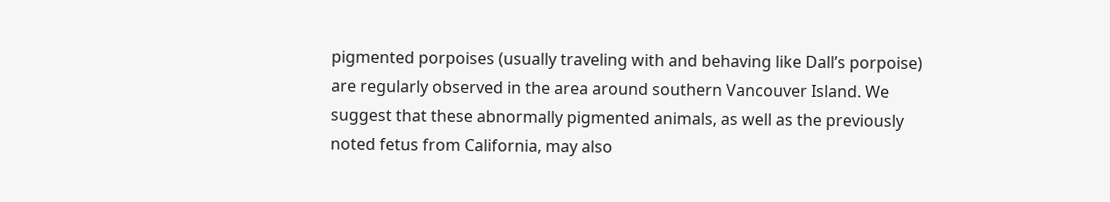pigmented porpoises (usually traveling with and behaving like Dall’s porpoise) are regularly observed in the area around southern Vancouver Island. We suggest that these abnormally pigmented animals, as well as the previously noted fetus from California, may also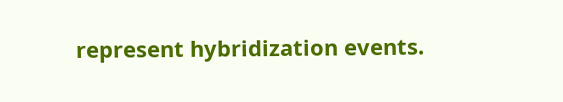represent hybridization events.